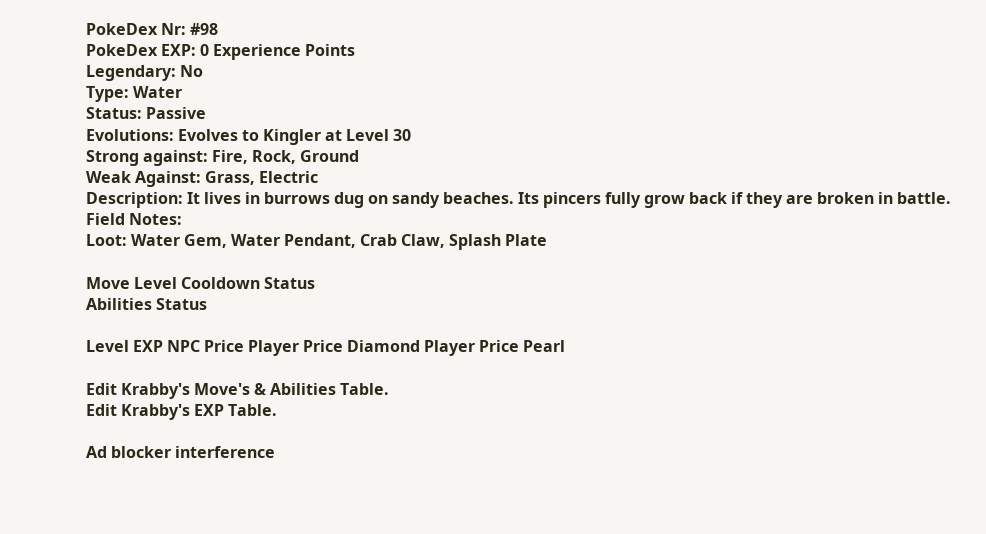PokeDex Nr: #98
PokeDex EXP: 0 Experience Points
Legendary: No
Type: Water
Status: Passive
Evolutions: Evolves to Kingler at Level 30
Strong against: Fire, Rock, Ground
Weak Against: Grass, Electric
Description: It lives in burrows dug on sandy beaches. Its pincers fully grow back if they are broken in battle.
Field Notes:
Loot: Water Gem, Water Pendant, Crab Claw, Splash Plate

Move Level Cooldown Status
Abilities Status

Level EXP NPC Price Player Price Diamond Player Price Pearl

Edit Krabby's Move's & Abilities Table.
Edit Krabby's EXP Table.

Ad blocker interference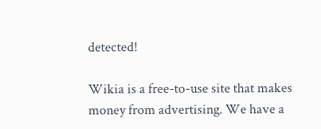detected!

Wikia is a free-to-use site that makes money from advertising. We have a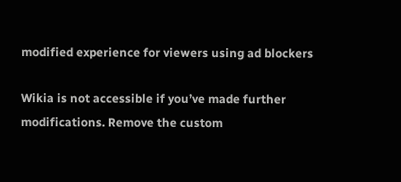modified experience for viewers using ad blockers

Wikia is not accessible if you’ve made further modifications. Remove the custom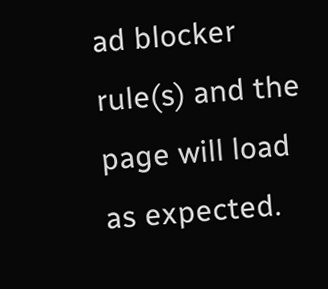ad blocker rule(s) and the page will load as expected.